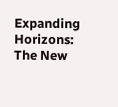Expanding Horizons: The New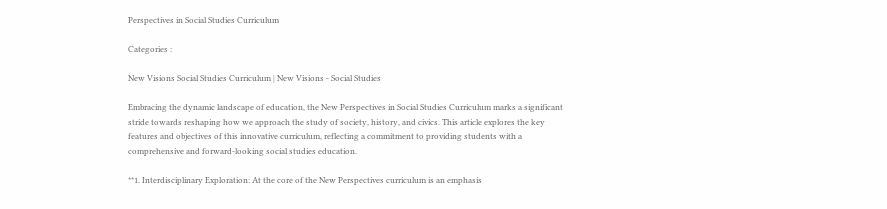Perspectives in Social Studies Curriculum

Categories :

New Visions Social Studies Curriculum | New Visions - Social Studies

Embracing the dynamic landscape of education, the New Perspectives in Social Studies Curriculum marks a significant stride towards reshaping how we approach the study of society, history, and civics. This article explores the key features and objectives of this innovative curriculum, reflecting a commitment to providing students with a comprehensive and forward-looking social studies education.

**1. Interdisciplinary Exploration: At the core of the New Perspectives curriculum is an emphasis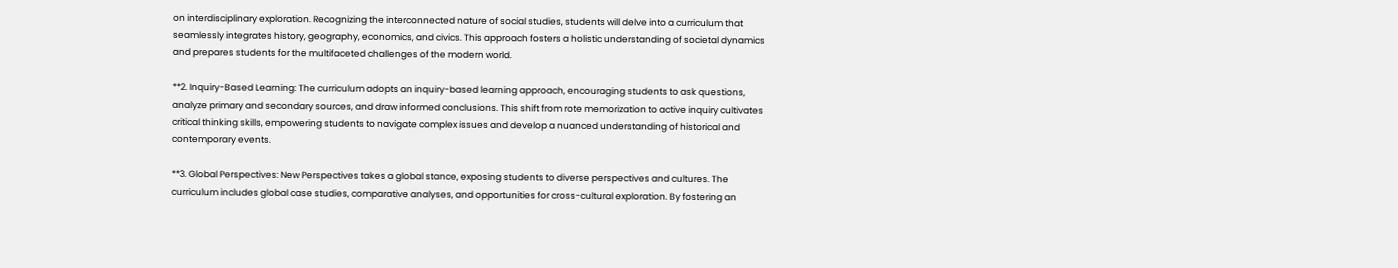on interdisciplinary exploration. Recognizing the interconnected nature of social studies, students will delve into a curriculum that seamlessly integrates history, geography, economics, and civics. This approach fosters a holistic understanding of societal dynamics and prepares students for the multifaceted challenges of the modern world.

**2. Inquiry-Based Learning: The curriculum adopts an inquiry-based learning approach, encouraging students to ask questions, analyze primary and secondary sources, and draw informed conclusions. This shift from rote memorization to active inquiry cultivates critical thinking skills, empowering students to navigate complex issues and develop a nuanced understanding of historical and contemporary events.

**3. Global Perspectives: New Perspectives takes a global stance, exposing students to diverse perspectives and cultures. The curriculum includes global case studies, comparative analyses, and opportunities for cross-cultural exploration. By fostering an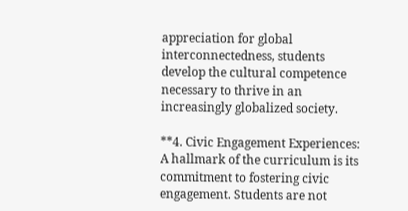appreciation for global interconnectedness, students develop the cultural competence necessary to thrive in an increasingly globalized society.

**4. Civic Engagement Experiences: A hallmark of the curriculum is its commitment to fostering civic engagement. Students are not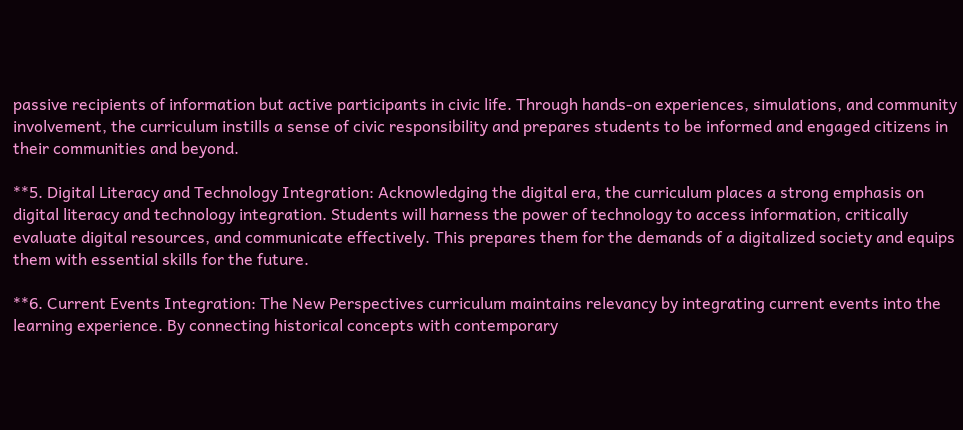passive recipients of information but active participants in civic life. Through hands-on experiences, simulations, and community involvement, the curriculum instills a sense of civic responsibility and prepares students to be informed and engaged citizens in their communities and beyond.

**5. Digital Literacy and Technology Integration: Acknowledging the digital era, the curriculum places a strong emphasis on digital literacy and technology integration. Students will harness the power of technology to access information, critically evaluate digital resources, and communicate effectively. This prepares them for the demands of a digitalized society and equips them with essential skills for the future.

**6. Current Events Integration: The New Perspectives curriculum maintains relevancy by integrating current events into the learning experience. By connecting historical concepts with contemporary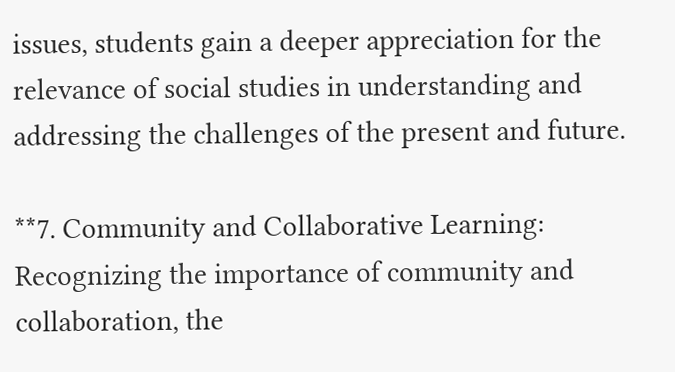issues, students gain a deeper appreciation for the relevance of social studies in understanding and addressing the challenges of the present and future.

**7. Community and Collaborative Learning: Recognizing the importance of community and collaboration, the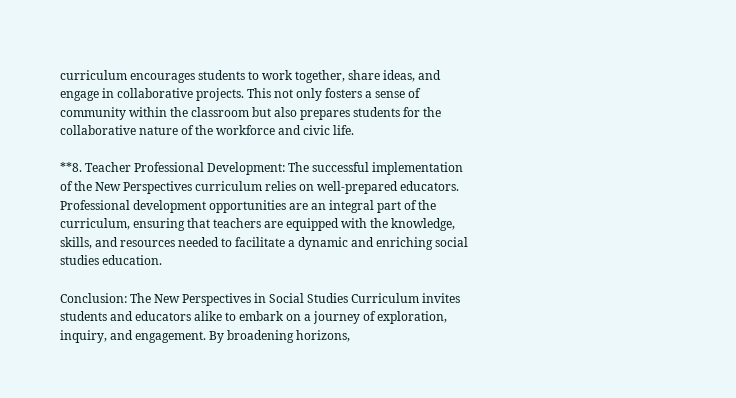curriculum encourages students to work together, share ideas, and engage in collaborative projects. This not only fosters a sense of community within the classroom but also prepares students for the collaborative nature of the workforce and civic life.

**8. Teacher Professional Development: The successful implementation of the New Perspectives curriculum relies on well-prepared educators. Professional development opportunities are an integral part of the curriculum, ensuring that teachers are equipped with the knowledge, skills, and resources needed to facilitate a dynamic and enriching social studies education.

Conclusion: The New Perspectives in Social Studies Curriculum invites students and educators alike to embark on a journey of exploration, inquiry, and engagement. By broadening horizons,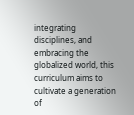integrating disciplines, and embracing the globalized world, this curriculum aims to cultivate a generation of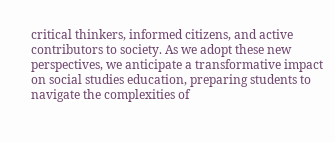critical thinkers, informed citizens, and active contributors to society. As we adopt these new perspectives, we anticipate a transformative impact on social studies education, preparing students to navigate the complexities of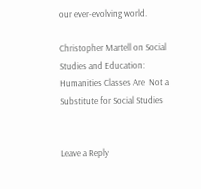our ever-evolving world.

Christopher Martell on Social Studies and Education: Humanities Classes Are  Not a Substitute for Social Studies


Leave a Reply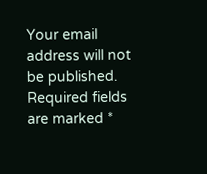Your email address will not be published. Required fields are marked *